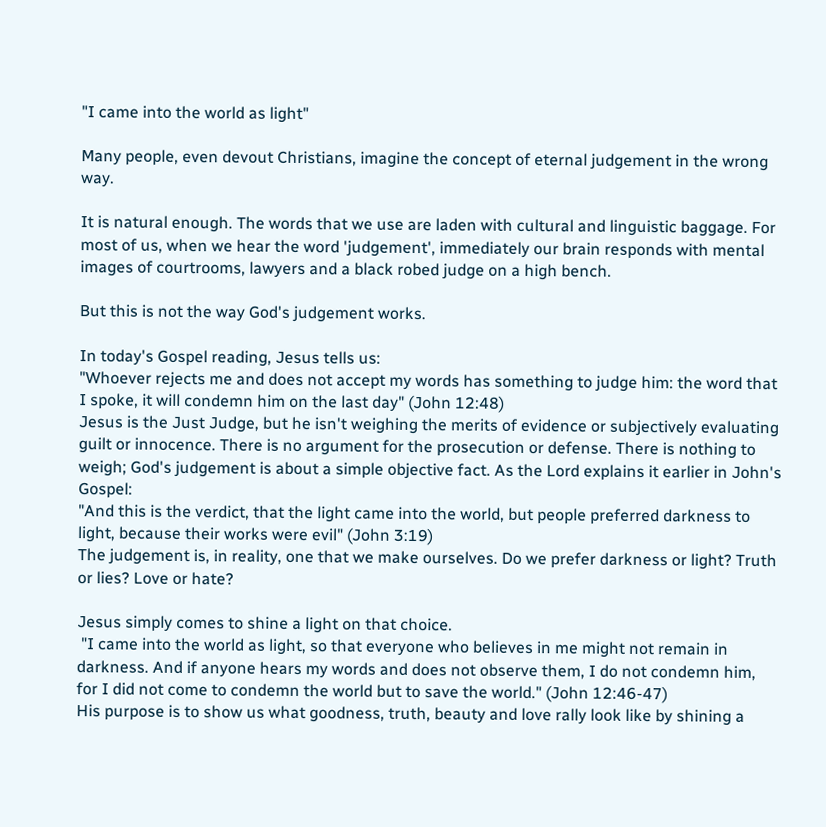"I came into the world as light"

Many people, even devout Christians, imagine the concept of eternal judgement in the wrong way.

It is natural enough. The words that we use are laden with cultural and linguistic baggage. For most of us, when we hear the word 'judgement', immediately our brain responds with mental images of courtrooms, lawyers and a black robed judge on a high bench.

But this is not the way God's judgement works.

In today's Gospel reading, Jesus tells us:
"Whoever rejects me and does not accept my words has something to judge him: the word that I spoke, it will condemn him on the last day" (John 12:48)
Jesus is the Just Judge, but he isn't weighing the merits of evidence or subjectively evaluating guilt or innocence. There is no argument for the prosecution or defense. There is nothing to weigh; God's judgement is about a simple objective fact. As the Lord explains it earlier in John's Gospel:
"And this is the verdict, that the light came into the world, but people preferred darkness to light, because their works were evil" (John 3:19)
The judgement is, in reality, one that we make ourselves. Do we prefer darkness or light? Truth or lies? Love or hate?

Jesus simply comes to shine a light on that choice.
 "I came into the world as light, so that everyone who believes in me might not remain in darkness. And if anyone hears my words and does not observe them, I do not condemn him, for I did not come to condemn the world but to save the world." (John 12:46-47)
His purpose is to show us what goodness, truth, beauty and love rally look like by shining a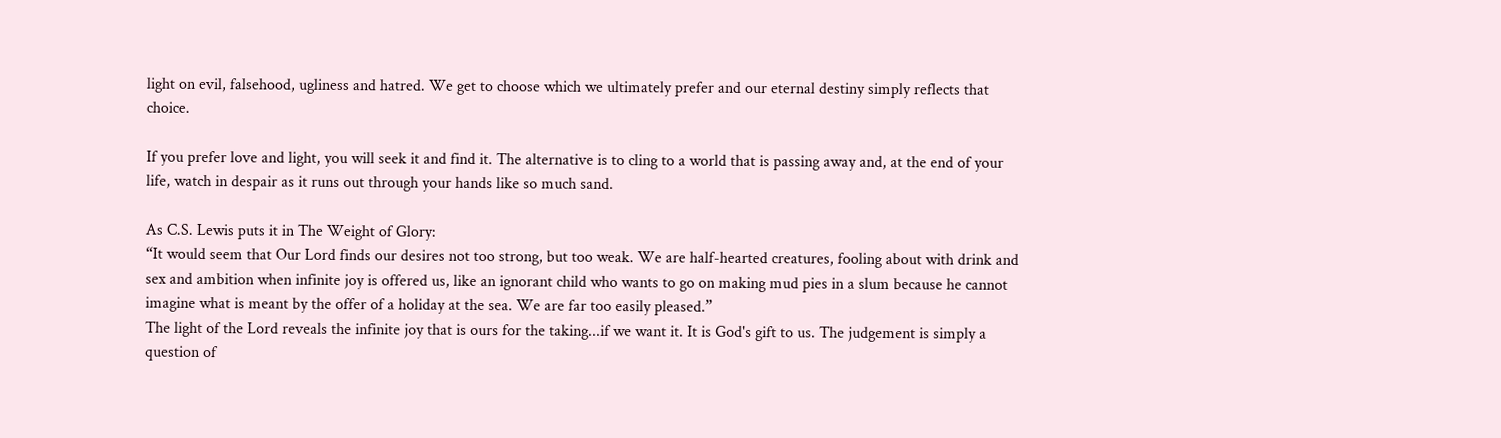light on evil, falsehood, ugliness and hatred. We get to choose which we ultimately prefer and our eternal destiny simply reflects that choice.

If you prefer love and light, you will seek it and find it. The alternative is to cling to a world that is passing away and, at the end of your life, watch in despair as it runs out through your hands like so much sand.

As C.S. Lewis puts it in The Weight of Glory:
“It would seem that Our Lord finds our desires not too strong, but too weak. We are half-hearted creatures, fooling about with drink and sex and ambition when infinite joy is offered us, like an ignorant child who wants to go on making mud pies in a slum because he cannot imagine what is meant by the offer of a holiday at the sea. We are far too easily pleased.”
The light of the Lord reveals the infinite joy that is ours for the taking...if we want it. It is God's gift to us. The judgement is simply a question of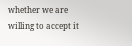whether we are willing to accept it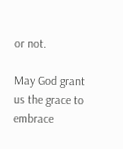or not.

May God grant us the grace to embrace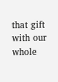that gift with our whole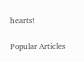hearts!

Popular Articles